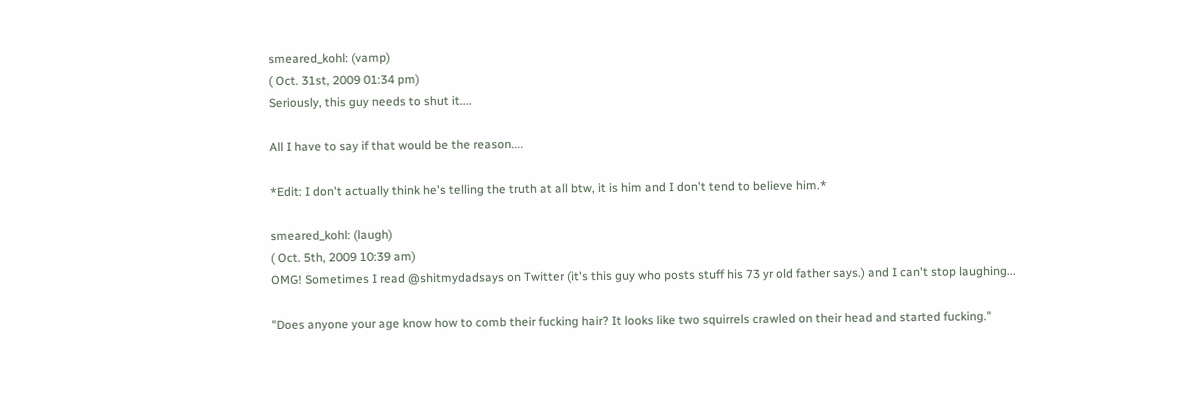smeared_kohl: (vamp)
( Oct. 31st, 2009 01:34 pm)
Seriously, this guy needs to shut it....

All I have to say if that would be the reason....

*Edit: I don't actually think he's telling the truth at all btw, it is him and I don't tend to believe him.*

smeared_kohl: (laugh)
( Oct. 5th, 2009 10:39 am)
OMG! Sometimes I read @shitmydadsays on Twitter (it's this guy who posts stuff his 73 yr old father says.) and I can't stop laughing...

"Does anyone your age know how to comb their fucking hair? It looks like two squirrels crawled on their head and started fucking."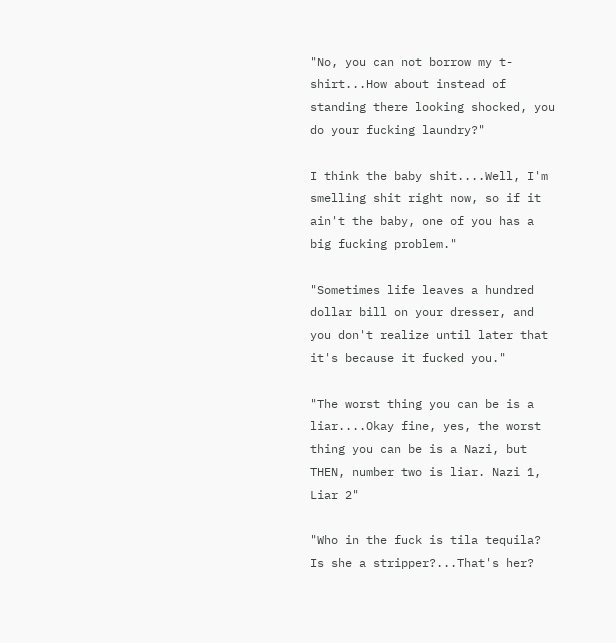"No, you can not borrow my t-shirt...How about instead of standing there looking shocked, you do your fucking laundry?"

I think the baby shit....Well, I'm smelling shit right now, so if it ain't the baby, one of you has a big fucking problem."

"Sometimes life leaves a hundred dollar bill on your dresser, and you don't realize until later that it's because it fucked you."

"The worst thing you can be is a liar....Okay fine, yes, the worst thing you can be is a Nazi, but THEN, number two is liar. Nazi 1, Liar 2"

"Who in the fuck is tila tequila? Is she a stripper?...That's her?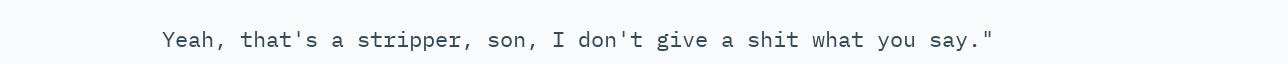Yeah, that's a stripper, son, I don't give a shit what you say."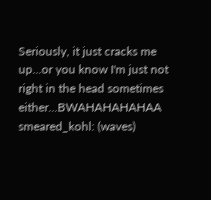Seriously, it just cracks me up...or you know I'm just not right in the head sometimes either...BWAHAHAHAHAA
smeared_kohl: (waves)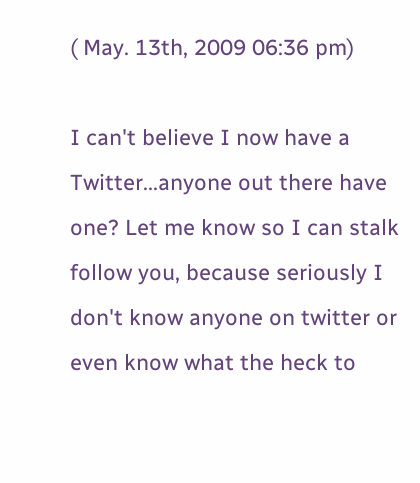( May. 13th, 2009 06:36 pm)

I can't believe I now have a Twitter...anyone out there have one? Let me know so I can stalk follow you, because seriously I don't know anyone on twitter or even know what the heck to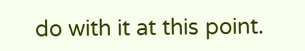do with it at this point.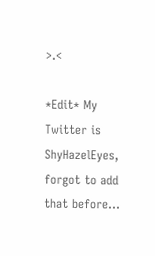>.<

*Edit* My Twitter is ShyHazelEyes, forgot to add that before...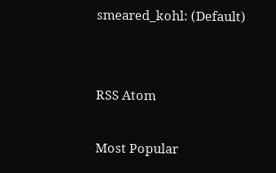smeared_kohl: (Default)


RSS Atom

Most Popular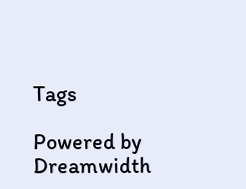Tags

Powered by Dreamwidth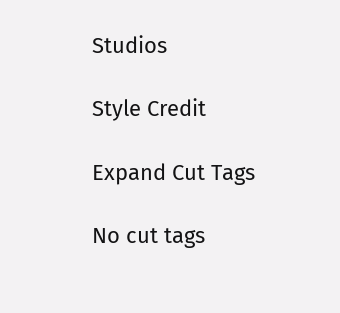Studios

Style Credit

Expand Cut Tags

No cut tags